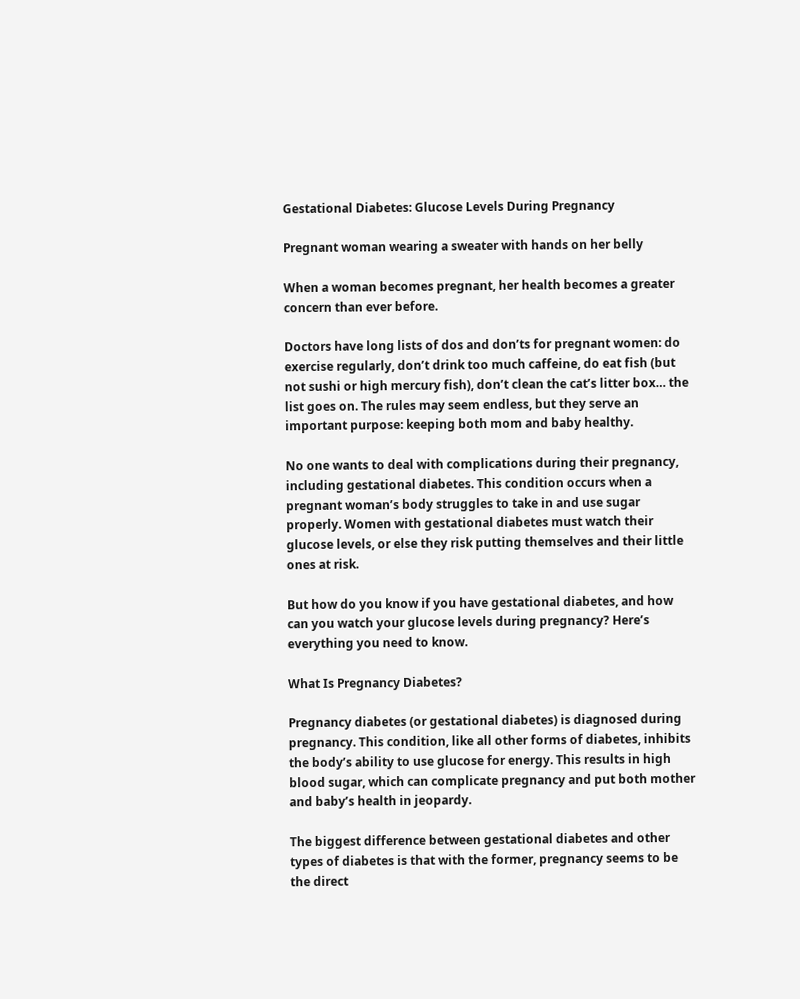Gestational Diabetes: Glucose Levels During Pregnancy

Pregnant woman wearing a sweater with hands on her belly

When a woman becomes pregnant, her health becomes a greater concern than ever before.

Doctors have long lists of dos and don’ts for pregnant women: do exercise regularly, don’t drink too much caffeine, do eat fish (but not sushi or high mercury fish), don’t clean the cat’s litter box… the list goes on. The rules may seem endless, but they serve an important purpose: keeping both mom and baby healthy.

No one wants to deal with complications during their pregnancy, including gestational diabetes. This condition occurs when a pregnant woman’s body struggles to take in and use sugar properly. Women with gestational diabetes must watch their glucose levels, or else they risk putting themselves and their little ones at risk.

But how do you know if you have gestational diabetes, and how can you watch your glucose levels during pregnancy? Here’s everything you need to know.

What Is Pregnancy Diabetes?

Pregnancy diabetes (or gestational diabetes) is diagnosed during pregnancy. This condition, like all other forms of diabetes, inhibits the body’s ability to use glucose for energy. This results in high blood sugar, which can complicate pregnancy and put both mother and baby’s health in jeopardy.

The biggest difference between gestational diabetes and other types of diabetes is that with the former, pregnancy seems to be the direct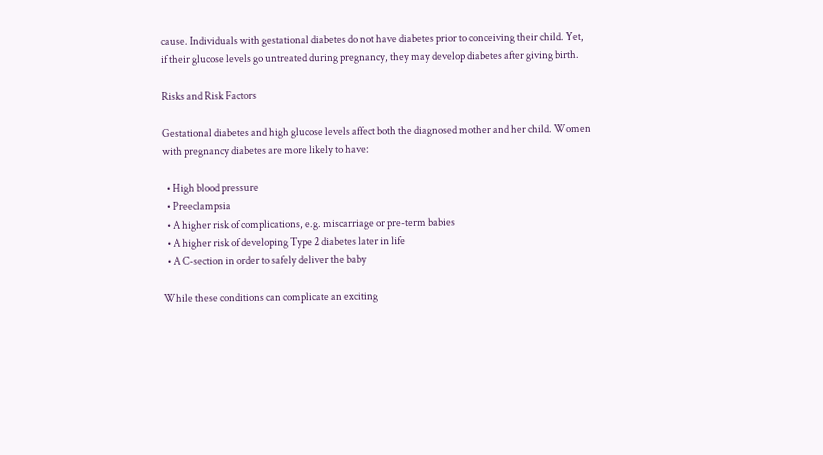cause. Individuals with gestational diabetes do not have diabetes prior to conceiving their child. Yet, if their glucose levels go untreated during pregnancy, they may develop diabetes after giving birth.

Risks and Risk Factors

Gestational diabetes and high glucose levels affect both the diagnosed mother and her child. Women with pregnancy diabetes are more likely to have:

  • High blood pressure
  • Preeclampsia
  • A higher risk of complications, e.g. miscarriage or pre-term babies
  • A higher risk of developing Type 2 diabetes later in life
  • A C-section in order to safely deliver the baby

While these conditions can complicate an exciting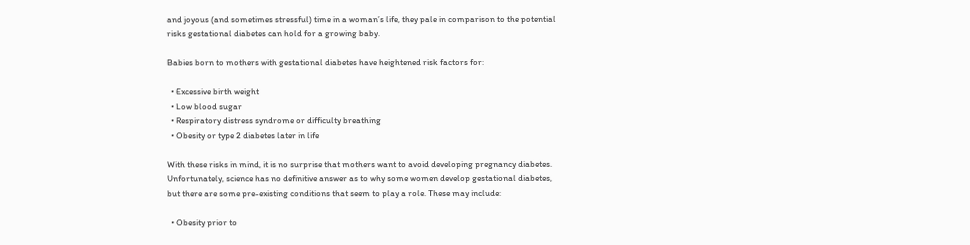and joyous (and sometimes stressful) time in a woman’s life, they pale in comparison to the potential risks gestational diabetes can hold for a growing baby.

Babies born to mothers with gestational diabetes have heightened risk factors for:

  • Excessive birth weight
  • Low blood sugar
  • Respiratory distress syndrome or difficulty breathing
  • Obesity or type 2 diabetes later in life

With these risks in mind, it is no surprise that mothers want to avoid developing pregnancy diabetes. Unfortunately, science has no definitive answer as to why some women develop gestational diabetes, but there are some pre-existing conditions that seem to play a role. These may include:

  • Obesity prior to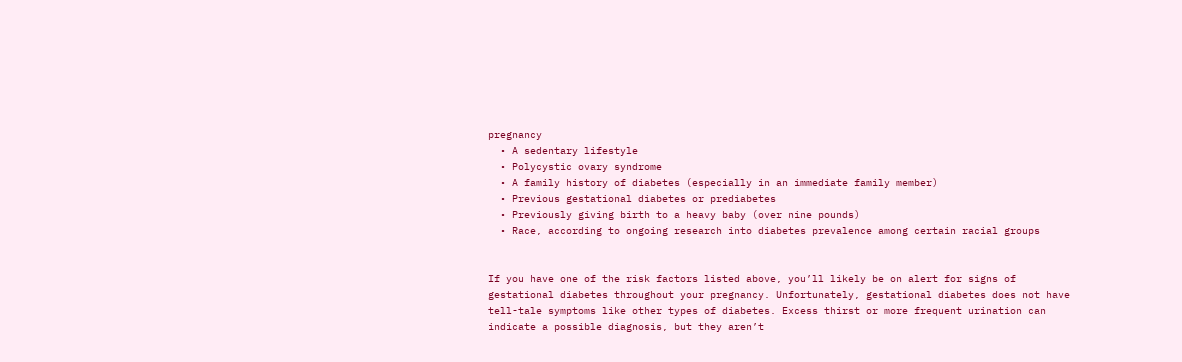pregnancy
  • A sedentary lifestyle
  • Polycystic ovary syndrome
  • A family history of diabetes (especially in an immediate family member)
  • Previous gestational diabetes or prediabetes
  • Previously giving birth to a heavy baby (over nine pounds)
  • Race, according to ongoing research into diabetes prevalence among certain racial groups


If you have one of the risk factors listed above, you’ll likely be on alert for signs of gestational diabetes throughout your pregnancy. Unfortunately, gestational diabetes does not have tell-tale symptoms like other types of diabetes. Excess thirst or more frequent urination can indicate a possible diagnosis, but they aren’t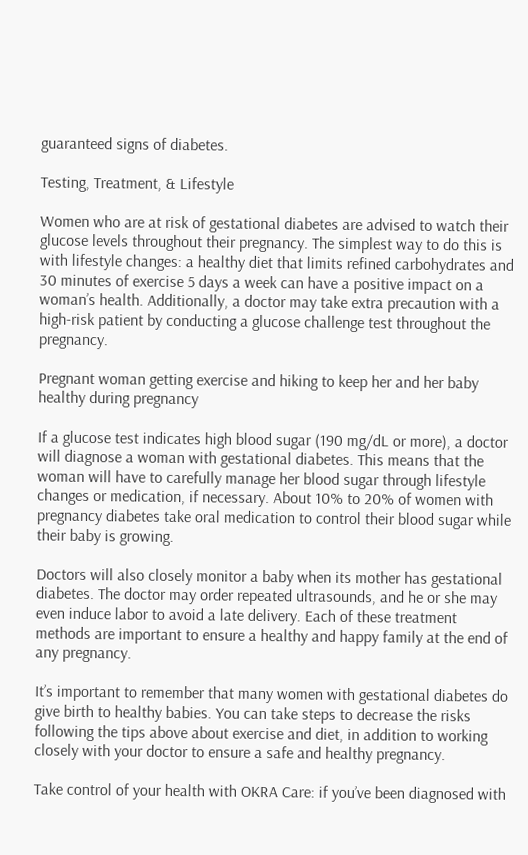guaranteed signs of diabetes.

Testing, Treatment, & Lifestyle

Women who are at risk of gestational diabetes are advised to watch their glucose levels throughout their pregnancy. The simplest way to do this is with lifestyle changes: a healthy diet that limits refined carbohydrates and 30 minutes of exercise 5 days a week can have a positive impact on a woman’s health. Additionally, a doctor may take extra precaution with a high-risk patient by conducting a glucose challenge test throughout the pregnancy.

Pregnant woman getting exercise and hiking to keep her and her baby healthy during pregnancy

If a glucose test indicates high blood sugar (190 mg/dL or more), a doctor will diagnose a woman with gestational diabetes. This means that the woman will have to carefully manage her blood sugar through lifestyle changes or medication, if necessary. About 10% to 20% of women with pregnancy diabetes take oral medication to control their blood sugar while their baby is growing.

Doctors will also closely monitor a baby when its mother has gestational diabetes. The doctor may order repeated ultrasounds, and he or she may even induce labor to avoid a late delivery. Each of these treatment methods are important to ensure a healthy and happy family at the end of any pregnancy.

It’s important to remember that many women with gestational diabetes do give birth to healthy babies. You can take steps to decrease the risks following the tips above about exercise and diet, in addition to working closely with your doctor to ensure a safe and healthy pregnancy.

Take control of your health with OKRA Care: if you’ve been diagnosed with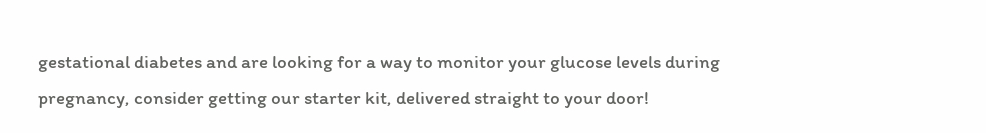gestational diabetes and are looking for a way to monitor your glucose levels during pregnancy, consider getting our starter kit, delivered straight to your door!